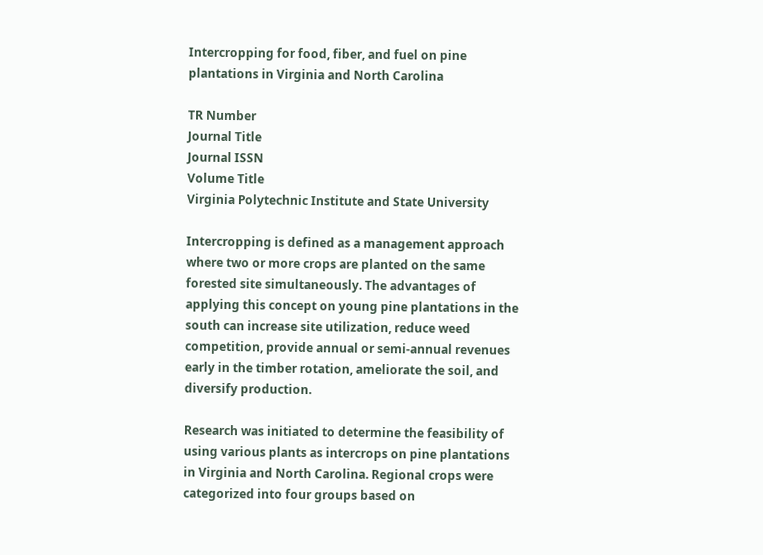Intercropping for food, fiber, and fuel on pine plantations in Virginia and North Carolina

TR Number
Journal Title
Journal ISSN
Volume Title
Virginia Polytechnic Institute and State University

Intercropping is defined as a management approach where two or more crops are planted on the same forested site simultaneously. The advantages of applying this concept on young pine plantations in the south can increase site utilization, reduce weed competition, provide annual or semi-annual revenues early in the timber rotation, ameliorate the soil, and diversify production.

Research was initiated to determine the feasibility of using various plants as intercrops on pine plantations in Virginia and North Carolina. Regional crops were categorized into four groups based on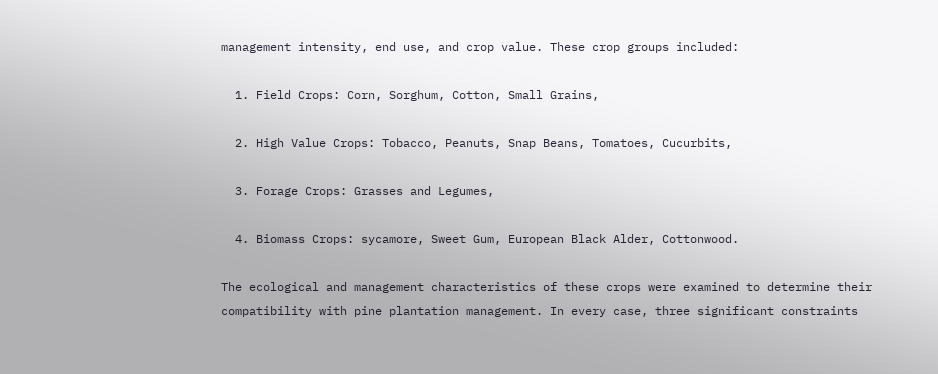management intensity, end use, and crop value. These crop groups included:

  1. Field Crops: Corn, Sorghum, Cotton, Small Grains,

  2. High Value Crops: Tobacco, Peanuts, Snap Beans, Tomatoes, Cucurbits,

  3. Forage Crops: Grasses and Legumes,

  4. Biomass Crops: sycamore, Sweet Gum, European Black Alder, Cottonwood.

The ecological and management characteristics of these crops were examined to determine their compatibility with pine plantation management. In every case, three significant constraints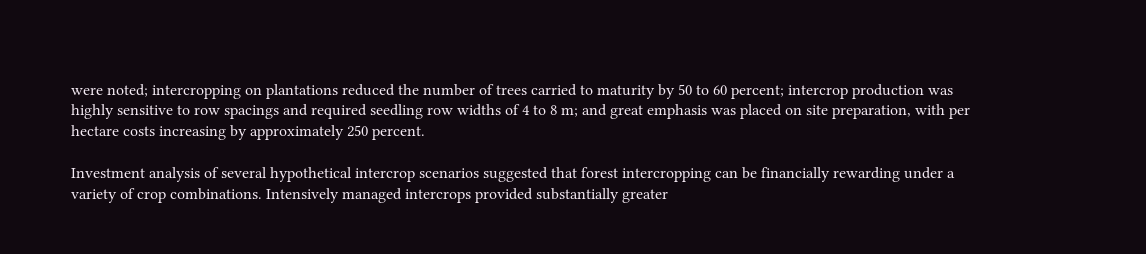were noted; intercropping on plantations reduced the number of trees carried to maturity by 50 to 60 percent; intercrop production was highly sensitive to row spacings and required seedling row widths of 4 to 8 m; and great emphasis was placed on site preparation, with per hectare costs increasing by approximately 250 percent.

Investment analysis of several hypothetical intercrop scenarios suggested that forest intercropping can be financially rewarding under a variety of crop combinations. Intensively managed intercrops provided substantially greater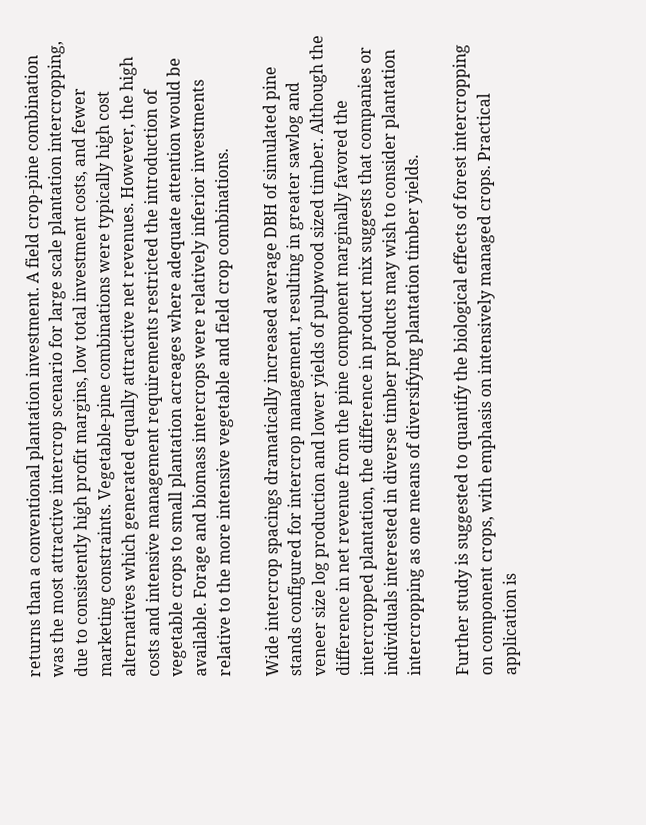returns than a conventional plantation investment. A field crop-pine combination was the most attractive intercrop scenario for large scale plantation intercropping, due to consistently high profit margins, low total investment costs, and fewer marketing constraints. Vegetable-pine combinations were typically high cost alternatives which generated equally attractive net revenues. However, the high costs and intensive management requirements restricted the introduction of vegetable crops to small plantation acreages where adequate attention would be available. Forage and biomass intercrops were relatively inferior investments relative to the more intensive vegetable and field crop combinations.

Wide intercrop spacings dramatically increased average DBH of simulated pine stands configured for intercrop management, resulting in greater sawlog and veneer size log production and lower yields of pulpwood sized timber. Although the difference in net revenue from the pine component marginally favored the intercropped plantation, the difference in product mix suggests that companies or individuals interested in diverse timber products may wish to consider plantation intercropping as one means of diversifying plantation timber yields.

Further study is suggested to quantify the biological effects of forest intercropping on component crops, with emphasis on intensively managed crops. Practical application is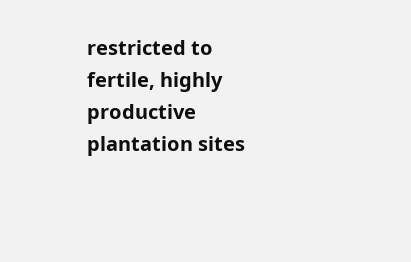restricted to fertile, highly productive plantation sites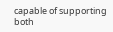capable of supporting both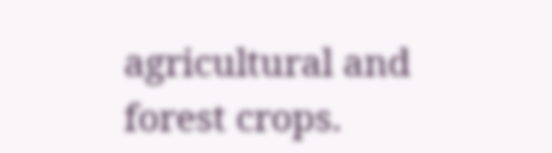agricultural and forest crops.